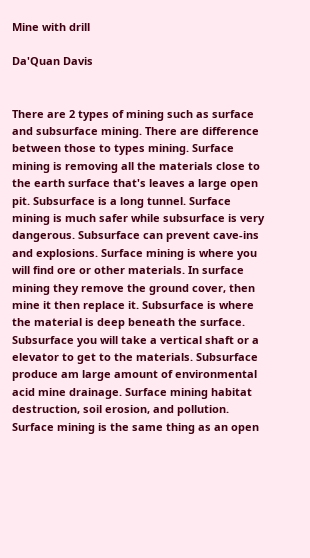Mine with drill

Da'Quan Davis


There are 2 types of mining such as surface and subsurface mining. There are difference between those to types mining. Surface mining is removing all the materials close to the earth surface that's leaves a large open pit. Subsurface is a long tunnel. Surface mining is much safer while subsurface is very dangerous. Subsurface can prevent cave-ins and explosions. Surface mining is where you will find ore or other materials. In surface mining they remove the ground cover, then mine it then replace it. Subsurface is where the material is deep beneath the surface. Subsurface you will take a vertical shaft or a elevator to get to the materials. Subsurface produce am large amount of environmental acid mine drainage. Surface mining habitat destruction, soil erosion, and pollution. Surface mining is the same thing as an open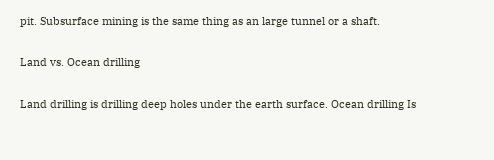pit. Subsurface mining is the same thing as an large tunnel or a shaft.

Land vs. Ocean drilling

Land drilling is drilling deep holes under the earth surface. Ocean drilling Is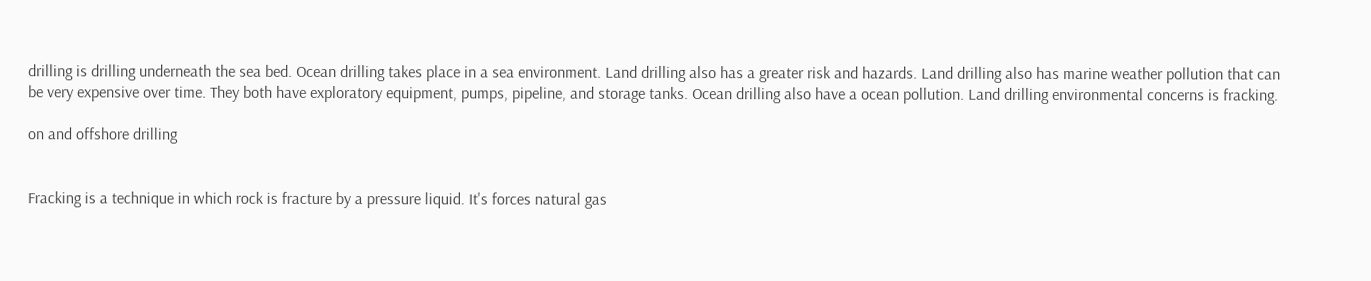drilling is drilling underneath the sea bed. Ocean drilling takes place in a sea environment. Land drilling also has a greater risk and hazards. Land drilling also has marine weather pollution that can be very expensive over time. They both have exploratory equipment, pumps, pipeline, and storage tanks. Ocean drilling also have a ocean pollution. Land drilling environmental concerns is fracking.

on and offshore drilling


Fracking is a technique in which rock is fracture by a pressure liquid. It's forces natural gas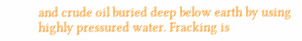and crude oil buried deep below earth by using highly pressured water. Fracking is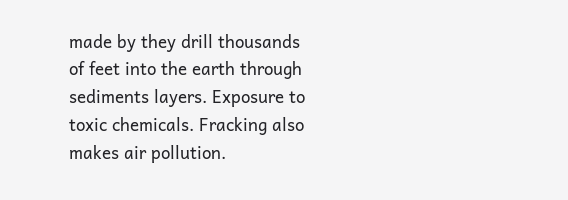made by they drill thousands of feet into the earth through sediments layers. Exposure to toxic chemicals. Fracking also makes air pollution.